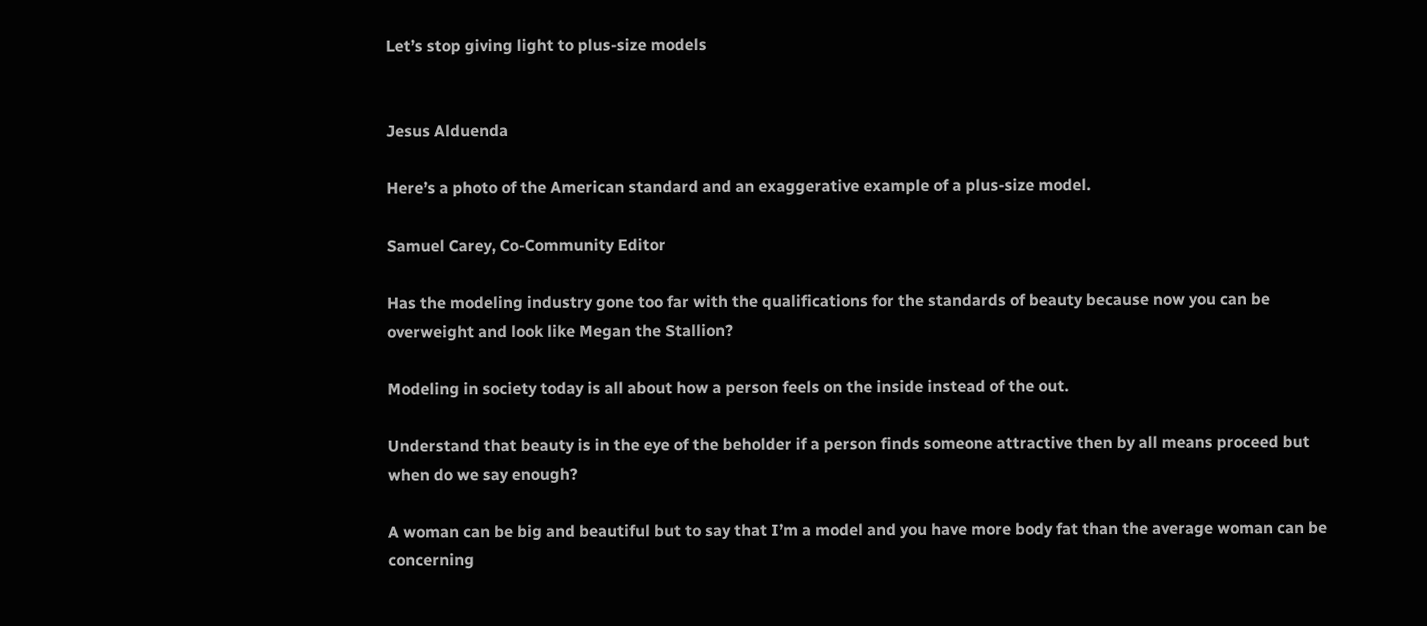Let’s stop giving light to plus-size models


Jesus Alduenda

Here’s a photo of the American standard and an exaggerative example of a plus-size model.

Samuel Carey, Co-Community Editor

Has the modeling industry gone too far with the qualifications for the standards of beauty because now you can be overweight and look like Megan the Stallion?

Modeling in society today is all about how a person feels on the inside instead of the out.

Understand that beauty is in the eye of the beholder if a person finds someone attractive then by all means proceed but when do we say enough?

A woman can be big and beautiful but to say that I’m a model and you have more body fat than the average woman can be concerning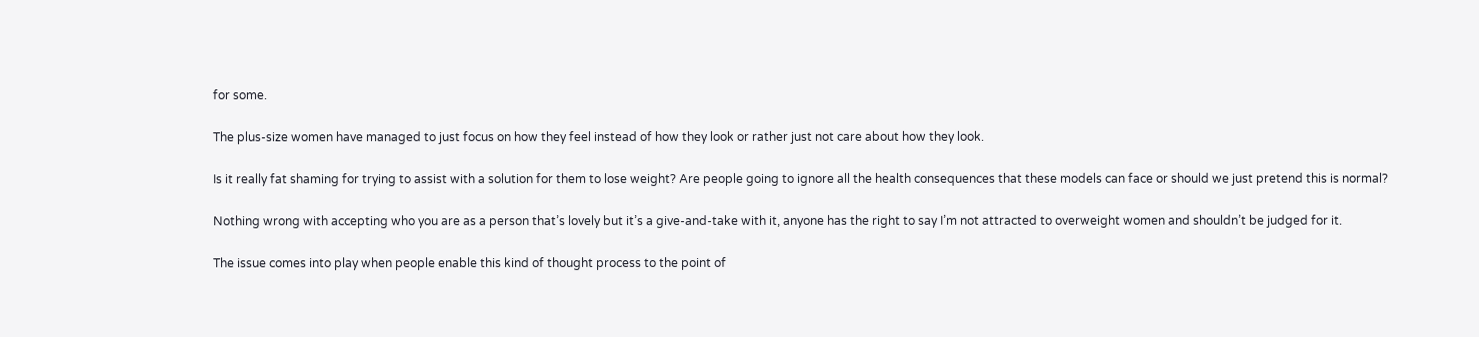for some.

The plus-size women have managed to just focus on how they feel instead of how they look or rather just not care about how they look.

Is it really fat shaming for trying to assist with a solution for them to lose weight? Are people going to ignore all the health consequences that these models can face or should we just pretend this is normal?

Nothing wrong with accepting who you are as a person that’s lovely but it’s a give-and-take with it, anyone has the right to say I’m not attracted to overweight women and shouldn’t be judged for it.

The issue comes into play when people enable this kind of thought process to the point of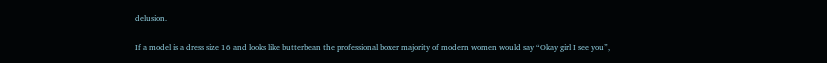delusion.

If a model is a dress size 16 and looks like butterbean the professional boxer majority of modern women would say “Okay girl I see you”,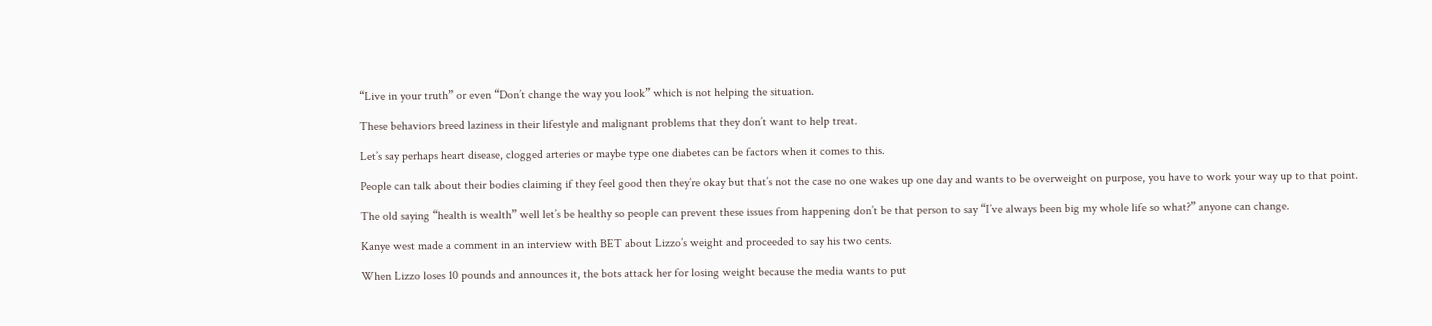“Live in your truth” or even “Don’t change the way you look” which is not helping the situation.

These behaviors breed laziness in their lifestyle and malignant problems that they don’t want to help treat.

Let’s say perhaps heart disease, clogged arteries or maybe type one diabetes can be factors when it comes to this.

People can talk about their bodies claiming if they feel good then they’re okay but that’s not the case no one wakes up one day and wants to be overweight on purpose, you have to work your way up to that point.

The old saying “health is wealth” well let’s be healthy so people can prevent these issues from happening don’t be that person to say “I’ve always been big my whole life so what?” anyone can change.

Kanye west made a comment in an interview with BET about Lizzo’s weight and proceeded to say his two cents.

When Lizzo loses 10 pounds and announces it, the bots attack her for losing weight because the media wants to put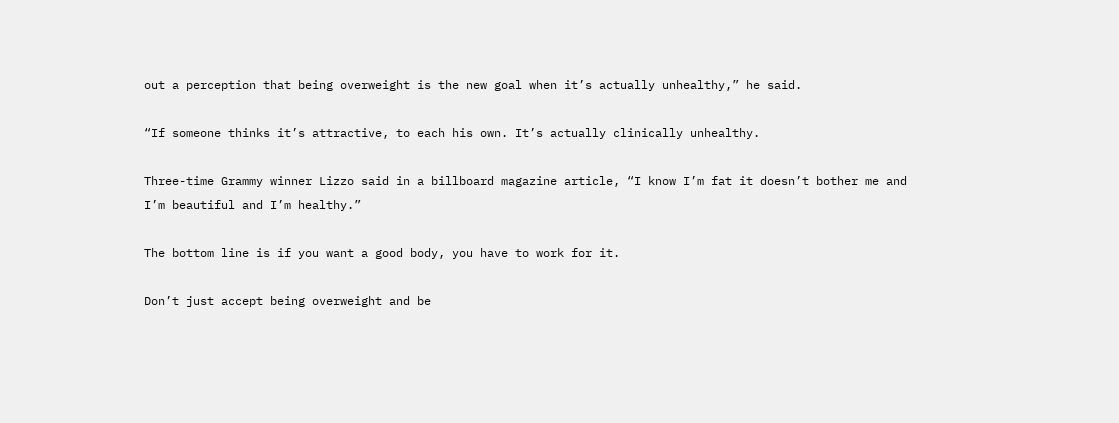out a perception that being overweight is the new goal when it’s actually unhealthy,” he said.

“If someone thinks it’s attractive, to each his own. It’s actually clinically unhealthy.

Three-time Grammy winner Lizzo said in a billboard magazine article, “I know I’m fat it doesn’t bother me and I’m beautiful and I’m healthy.”

The bottom line is if you want a good body, you have to work for it.

Don’t just accept being overweight and be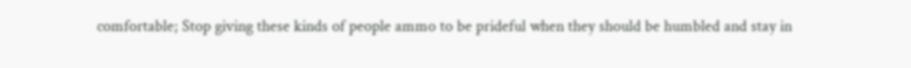comfortable; Stop giving these kinds of people ammo to be prideful when they should be humbled and stay in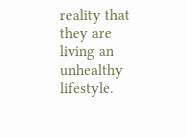reality that they are living an unhealthy lifestyle.